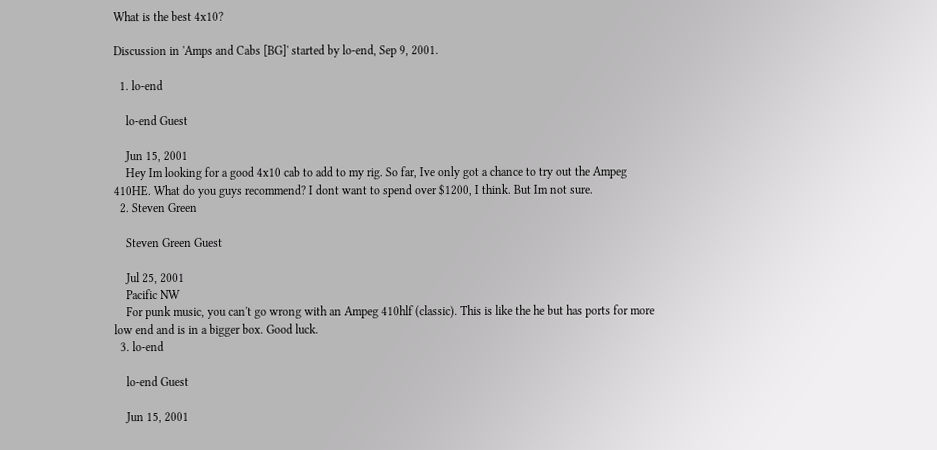What is the best 4x10?

Discussion in 'Amps and Cabs [BG]' started by lo-end, Sep 9, 2001.

  1. lo-end

    lo-end Guest

    Jun 15, 2001
    Hey Im looking for a good 4x10 cab to add to my rig. So far, Ive only got a chance to try out the Ampeg 410HE. What do you guys recommend? I dont want to spend over $1200, I think. But Im not sure.
  2. Steven Green

    Steven Green Guest

    Jul 25, 2001
    Pacific NW
    For punk music, you can't go wrong with an Ampeg 410hlf (classic). This is like the he but has ports for more low end and is in a bigger box. Good luck.
  3. lo-end

    lo-end Guest

    Jun 15, 2001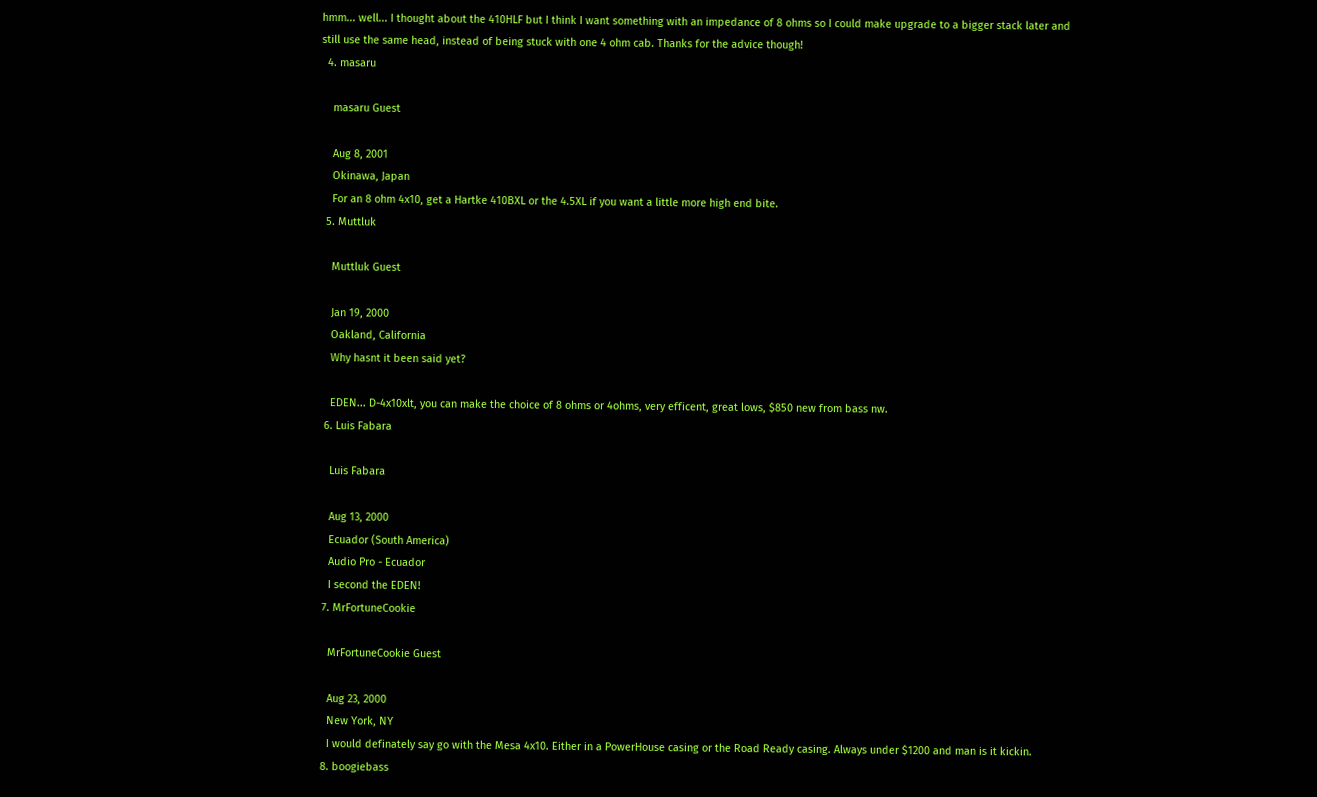hmm... well... I thought about the 410HLF but I think I want something with an impedance of 8 ohms so I could make upgrade to a bigger stack later and still use the same head, instead of being stuck with one 4 ohm cab. Thanks for the advice though!
  4. masaru

    masaru Guest

    Aug 8, 2001
    Okinawa, Japan
    For an 8 ohm 4x10, get a Hartke 410BXL or the 4.5XL if you want a little more high end bite.
  5. Muttluk

    Muttluk Guest

    Jan 19, 2000
    Oakland, California
    Why hasnt it been said yet?

    EDEN... D-4x10xlt, you can make the choice of 8 ohms or 4ohms, very efficent, great lows, $850 new from bass nw.
  6. Luis Fabara

    Luis Fabara

    Aug 13, 2000
    Ecuador (South America)
    Audio Pro - Ecuador
    I second the EDEN!
  7. MrFortuneCookie

    MrFortuneCookie Guest

    Aug 23, 2000
    New York, NY
    I would definately say go with the Mesa 4x10. Either in a PowerHouse casing or the Road Ready casing. Always under $1200 and man is it kickin.
  8. boogiebass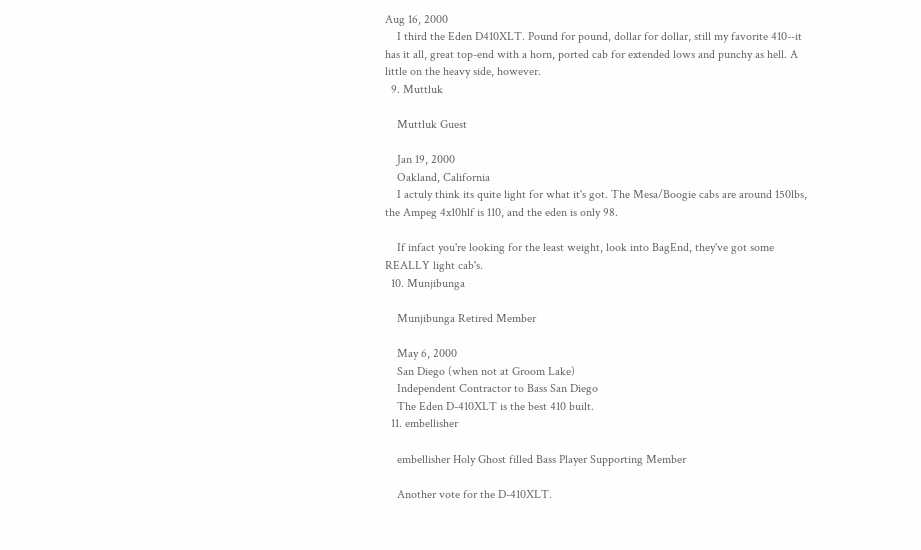Aug 16, 2000
    I third the Eden D410XLT. Pound for pound, dollar for dollar, still my favorite 410--it has it all, great top-end with a horn, ported cab for extended lows and punchy as hell. A little on the heavy side, however.
  9. Muttluk

    Muttluk Guest

    Jan 19, 2000
    Oakland, California
    I actuly think its quite light for what it's got. The Mesa/Boogie cabs are around 150lbs, the Ampeg 4x10hlf is 110, and the eden is only 98.

    If infact you're looking for the least weight, look into BagEnd, they've got some REALLY light cab's.
  10. Munjibunga

    Munjibunga Retired Member

    May 6, 2000
    San Diego (when not at Groom Lake)
    Independent Contractor to Bass San Diego
    The Eden D-410XLT is the best 410 built.
  11. embellisher

    embellisher Holy Ghost filled Bass Player Supporting Member

    Another vote for the D-410XLT.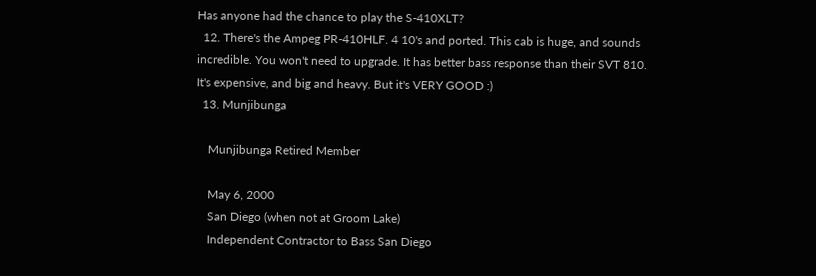Has anyone had the chance to play the S-410XLT?
  12. There's the Ampeg PR-410HLF. 4 10's and ported. This cab is huge, and sounds incredible. You won't need to upgrade. It has better bass response than their SVT 810. It's expensive, and big and heavy. But it's VERY GOOD :)
  13. Munjibunga

    Munjibunga Retired Member

    May 6, 2000
    San Diego (when not at Groom Lake)
    Independent Contractor to Bass San Diego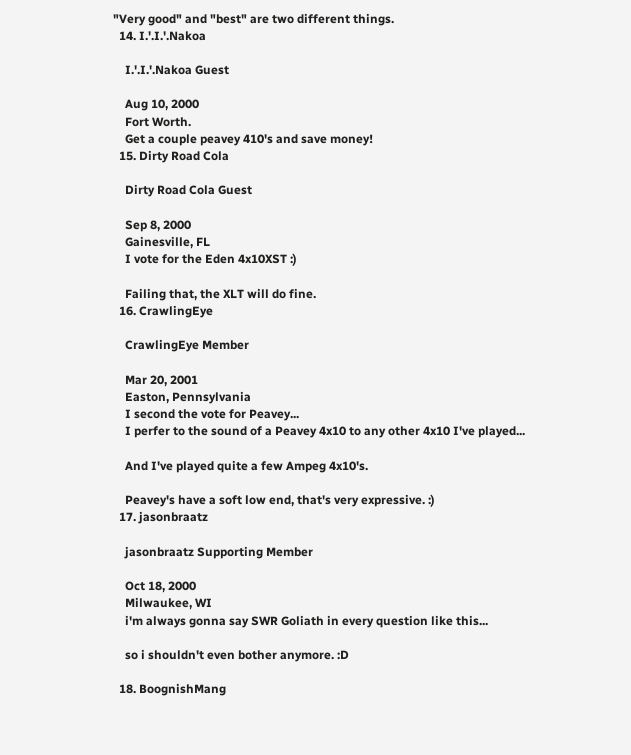"Very good" and "best" are two different things.
  14. I.'.I.'.Nakoa

    I.'.I.'.Nakoa Guest

    Aug 10, 2000
    Fort Worth.
    Get a couple peavey 410's and save money!
  15. Dirty Road Cola

    Dirty Road Cola Guest

    Sep 8, 2000
    Gainesville, FL
    I vote for the Eden 4x10XST :)

    Failing that, the XLT will do fine.
  16. CrawlingEye

    CrawlingEye Member

    Mar 20, 2001
    Easton, Pennsylvania
    I second the vote for Peavey...
    I perfer to the sound of a Peavey 4x10 to any other 4x10 I've played...

    And I've played quite a few Ampeg 4x10's.

    Peavey's have a soft low end, that's very expressive. :)
  17. jasonbraatz

    jasonbraatz Supporting Member

    Oct 18, 2000
    Milwaukee, WI
    i'm always gonna say SWR Goliath in every question like this...

    so i shouldn't even bother anymore. :D

  18. BoognishMang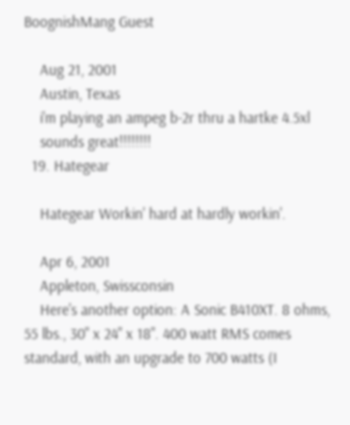BoognishMang Guest

    Aug 21, 2001
    Austin, Texas
    i'm playing an ampeg b-2r thru a hartke 4.5xl
    sounds great!!!!!!!!
  19. Hategear

    Hategear Workin' hard at hardly workin'.

    Apr 6, 2001
    Appleton, Swissconsin
    Here's another option: A Sonic B410XT. 8 ohms, 55 lbs., 30" x 24" x 18". 400 watt RMS comes standard, with an upgrade to 700 watts (I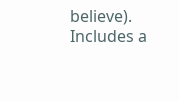believe). Includes a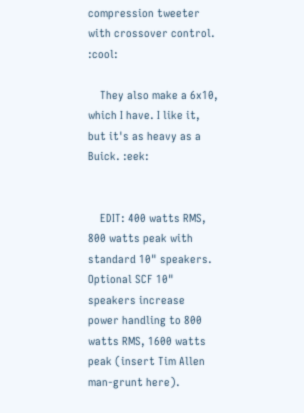compression tweeter with crossover control. :cool:

    They also make a 6x10, which I have. I like it, but it's as heavy as a Buick. :eek:


    EDIT: 400 watts RMS, 800 watts peak with standard 10" speakers. Optional SCF 10" speakers increase power handling to 800 watts RMS, 1600 watts peak (insert Tim Allen man-grunt here).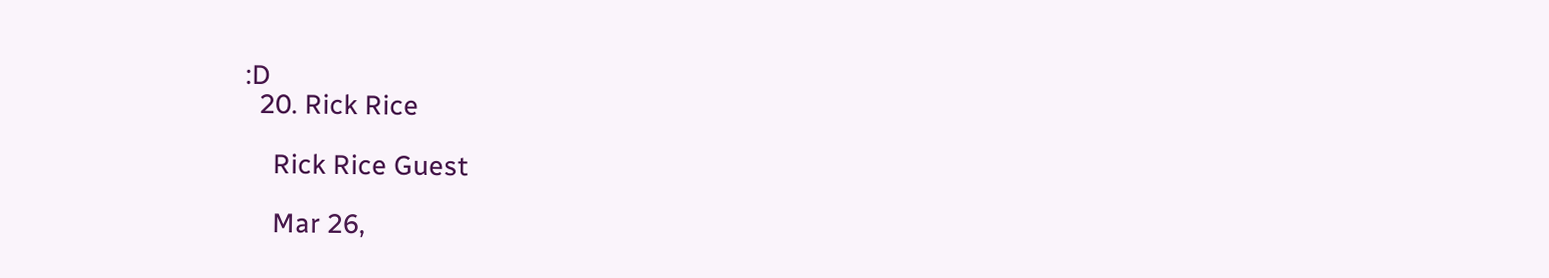:D
  20. Rick Rice

    Rick Rice Guest

    Mar 26,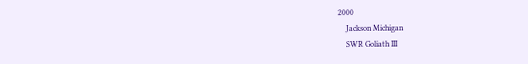2000
    Jackson Michigan
    SWR Goliath III